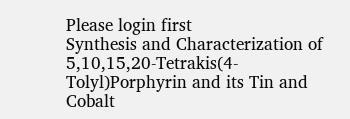Please login first
Synthesis and Characterization of 5,10,15,20-Tetrakis(4-Tolyl)Porphyrin and its Tin and Cobalt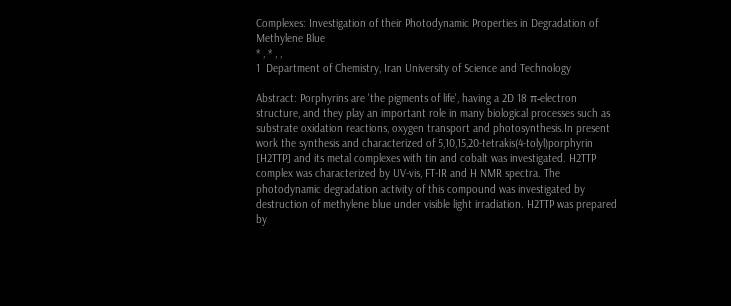Complexes: Investigation of their Photodynamic Properties in Degradation of Methylene Blue
* , * , ,
1  Department of Chemistry, Iran University of Science and Technology

Abstract: Porphyrins are 'the pigments of life', having a 2D 18 π-electron structure, and they play an important role in many biological processes such as substrate oxidation reactions, oxygen transport and photosynthesis.In present work the synthesis and characterized of 5,10,15,20-tetrakis(4-tolyl)porphyrin [H2TTP] and its metal complexes with tin and cobalt was investigated. H2TTP complex was characterized by UV-vis, FT-IR and H NMR spectra. The photodynamic degradation activity of this compound was investigated by destruction of methylene blue under visible light irradiation. H2TTP was prepared by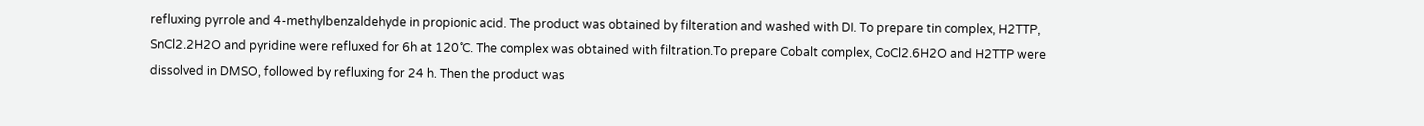refluxing pyrrole and 4-methylbenzaldehyde in propionic acid. The product was obtained by filteration and washed with DI. To prepare tin complex, H2TTP, SnCl2.2H2O and pyridine were refluxed for 6h at 120˚C. The complex was obtained with filtration.To prepare Cobalt complex, CoCl2.6H2O and H2TTP were dissolved in DMSO, followed by refluxing for 24 h. Then the product was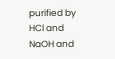purified by HCl and NaOH and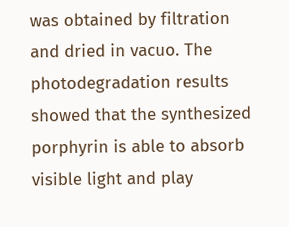was obtained by filtration and dried in vacuo. The photodegradation results showed that the synthesized porphyrin is able to absorb visible light and play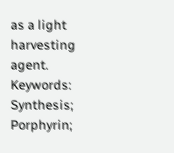as a light harvesting agent.
Keywords: Synthesis; Porphyrin;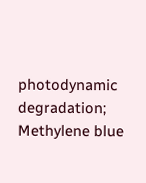photodynamic degradation; Methylene blue